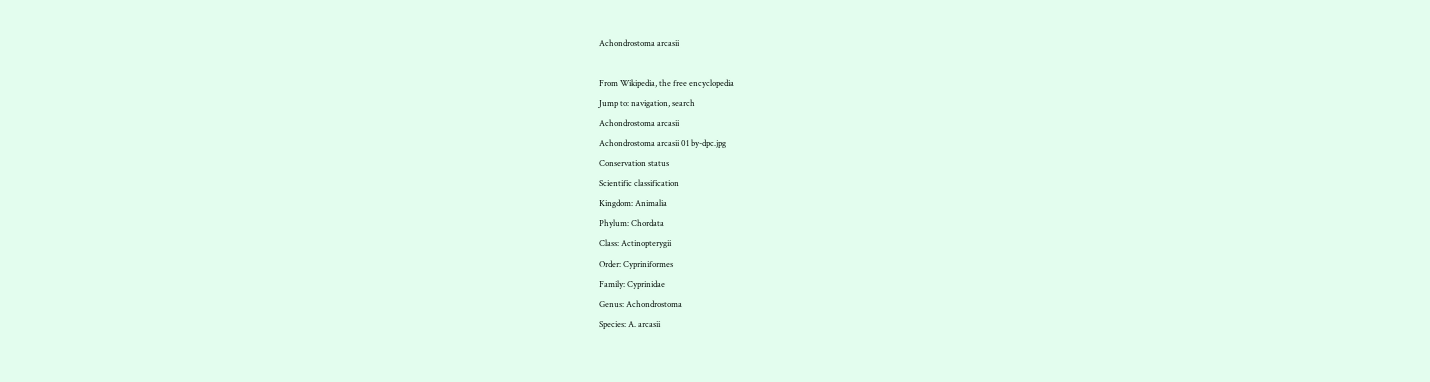Achondrostoma arcasii

From Wikipedia, the free encyclopedia
Jump to: navigation, search
Achondrostoma arcasii
Achondrostoma arcasii 01 by-dpc.jpg
Conservation status
Scientific classification
Kingdom: Animalia
Phylum: Chordata
Class: Actinopterygii
Order: Cypriniformes
Family: Cyprinidae
Genus: Achondrostoma
Species: A. arcasii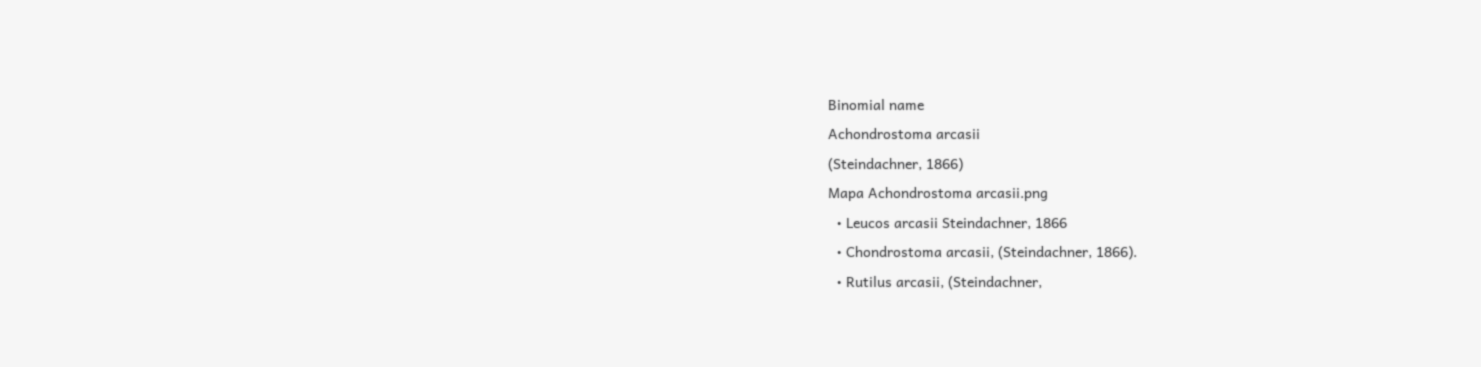Binomial name
Achondrostoma arcasii
(Steindachner, 1866)
Mapa Achondrostoma arcasii.png
  • Leucos arcasii Steindachner, 1866
  • Chondrostoma arcasii, (Steindachner, 1866).
  • Rutilus arcasii, (Steindachner,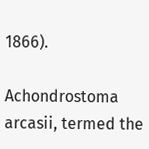1866).

Achondrostoma arcasii, termed the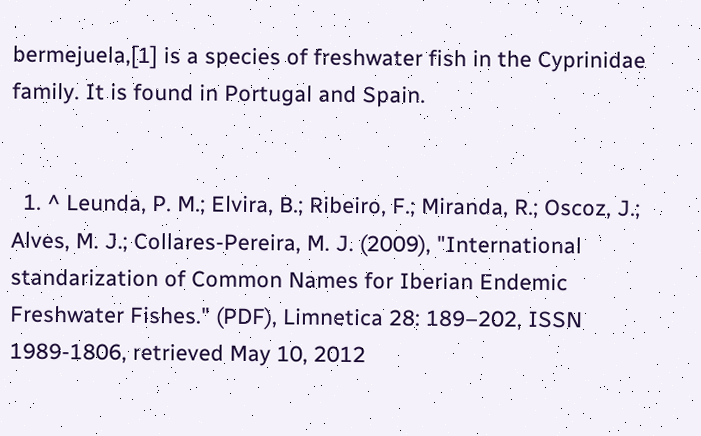bermejuela,[1] is a species of freshwater fish in the Cyprinidae family. It is found in Portugal and Spain.


  1. ^ Leunda, P. M.; Elvira, B.; Ribeiro, F.; Miranda, R.; Oscoz, J.; Alves, M. J.; Collares-Pereira, M. J. (2009), "International standarization of Common Names for Iberian Endemic Freshwater Fishes." (PDF), Limnetica 28: 189–202, ISSN 1989-1806, retrieved May 10, 2012